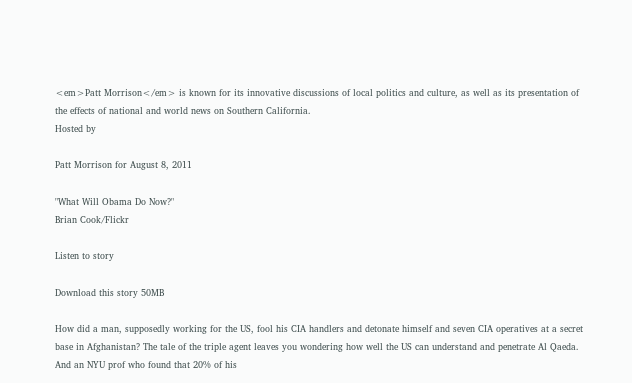<em>Patt Morrison</em> is known for its innovative discussions of local politics and culture, as well as its presentation of the effects of national and world news on Southern California.
Hosted by

Patt Morrison for August 8, 2011

"What Will Obama Do Now?"
Brian Cook/Flickr

Listen to story

Download this story 50MB

How did a man, supposedly working for the US, fool his CIA handlers and detonate himself and seven CIA operatives at a secret base in Afghanistan? The tale of the triple agent leaves you wondering how well the US can understand and penetrate Al Qaeda. And an NYU prof who found that 20% of his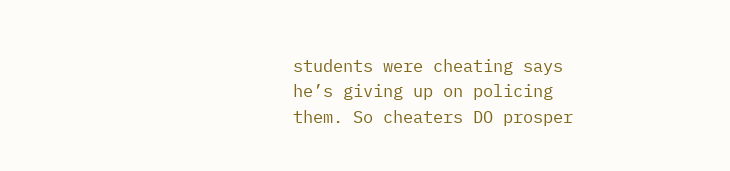students were cheating says he’s giving up on policing them. So cheaters DO prosper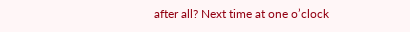after all? Next time at one o’clock